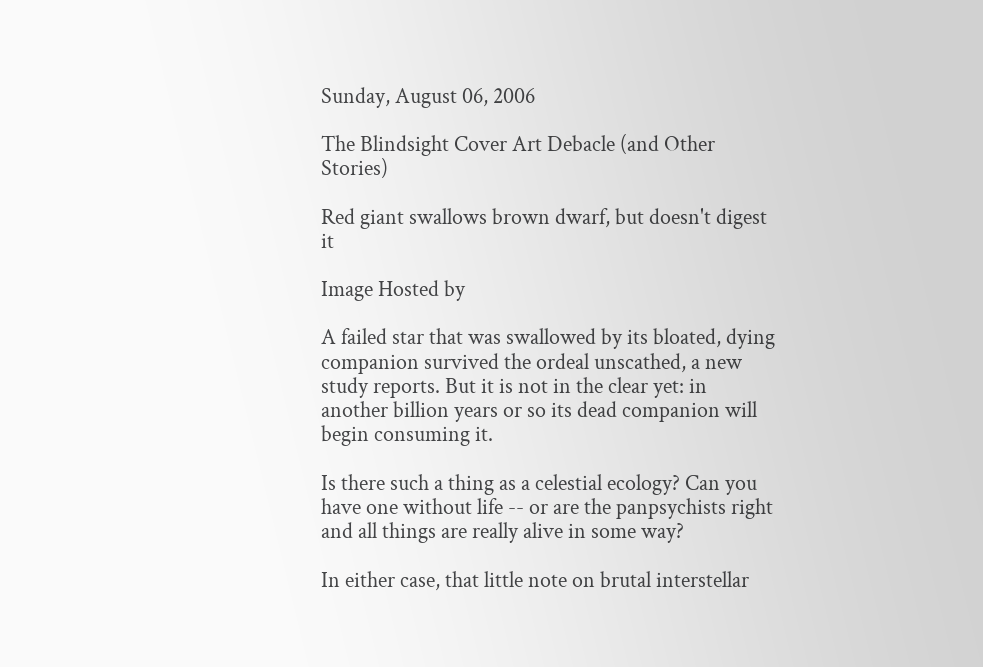Sunday, August 06, 2006

The Blindsight Cover Art Debacle (and Other Stories)

Red giant swallows brown dwarf, but doesn't digest it

Image Hosted by

A failed star that was swallowed by its bloated, dying companion survived the ordeal unscathed, a new study reports. But it is not in the clear yet: in another billion years or so its dead companion will begin consuming it.

Is there such a thing as a celestial ecology? Can you have one without life -- or are the panpsychists right and all things are really alive in some way?

In either case, that little note on brutal interstellar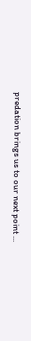predation brings us to our next point ...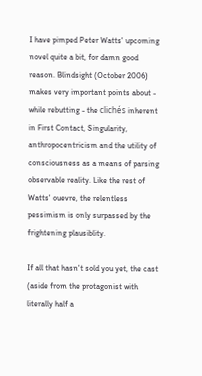I have pimped Peter Watts' upcoming novel quite a bit, for damn good reason. Blindsight (October 2006) makes very important points about - while rebutting - the clichés inherent in First Contact, Singularity, anthropocentricism and the utility of consciousness as a means of parsing observable reality. Like the rest of Watts' ouevre, the relentless pessimism is only surpassed by the frightening plausiblity.

If all that hasn't sold you yet, the cast (aside from the protagonist with literally half a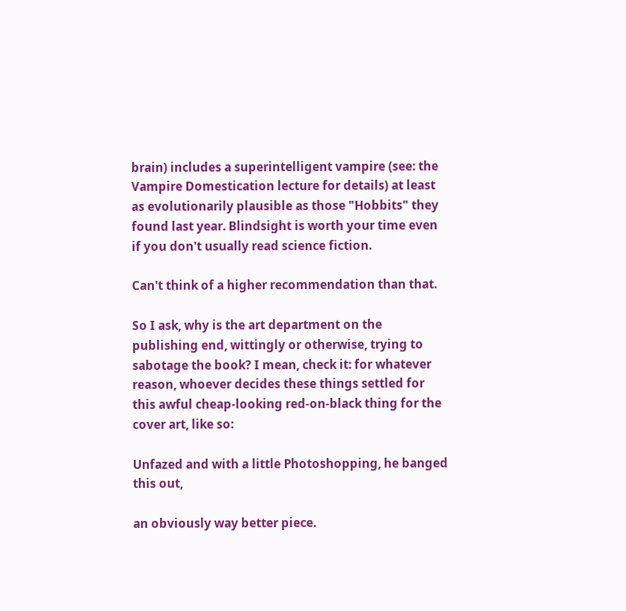brain) includes a superintelligent vampire (see: the Vampire Domestication lecture for details) at least as evolutionarily plausible as those "Hobbits" they found last year. Blindsight is worth your time even if you don't usually read science fiction.

Can't think of a higher recommendation than that.

So I ask, why is the art department on the publishing end, wittingly or otherwise, trying to sabotage the book? I mean, check it: for whatever reason, whoever decides these things settled for this awful cheap-looking red-on-black thing for the cover art, like so:

Unfazed and with a little Photoshopping, he banged this out,

an obviously way better piece.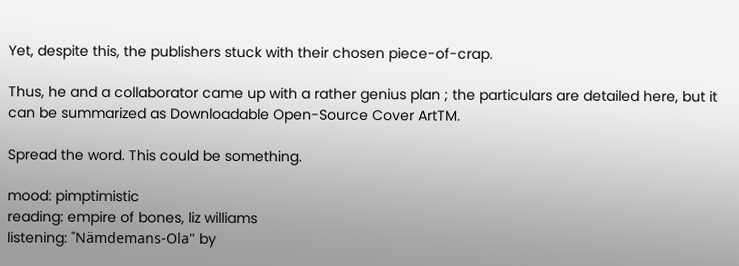Yet, despite this, the publishers stuck with their chosen piece-of-crap.

Thus, he and a collaborator came up with a rather genius plan ; the particulars are detailed here, but it can be summarized as Downloadable Open-Source Cover ArtTM.

Spread the word. This could be something.

mood: pimptimistic
reading: empire of bones, liz williams
listening: "Nämdemans-Ola" by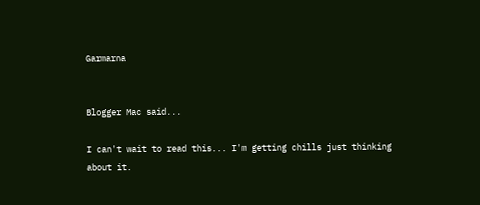Garmarna


Blogger Mac said...

I can't wait to read this... I'm getting chills just thinking about it.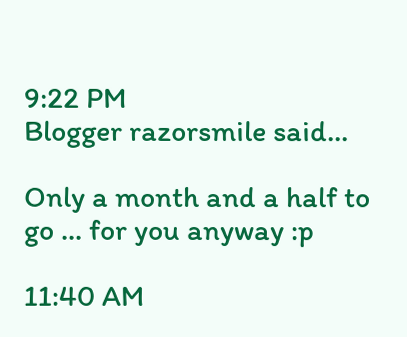9:22 PM
Blogger razorsmile said...

Only a month and a half to go ... for you anyway :p

11:40 AM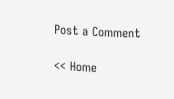Post a Comment

<< Home